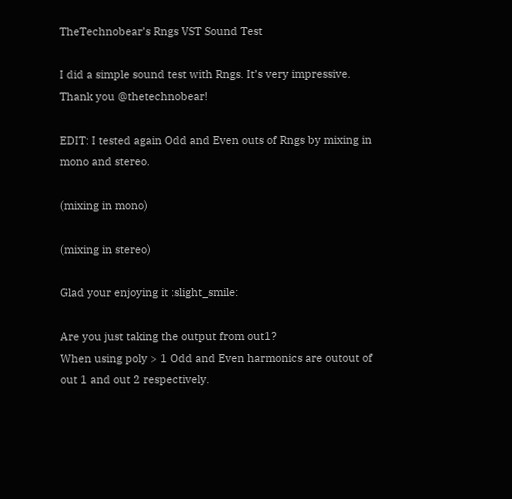TheTechnobear’s Rngs VST Sound Test

I did a simple sound test with Rngs. It’s very impressive.
Thank you @thetechnobear!

EDIT: I tested again Odd and Even outs of Rngs by mixing in mono and stereo.

(mixing in mono)

(mixing in stereo)

Glad your enjoying it :slight_smile:

Are you just taking the output from out1?
When using poly > 1 Odd and Even harmonics are outout of out 1 and out 2 respectively.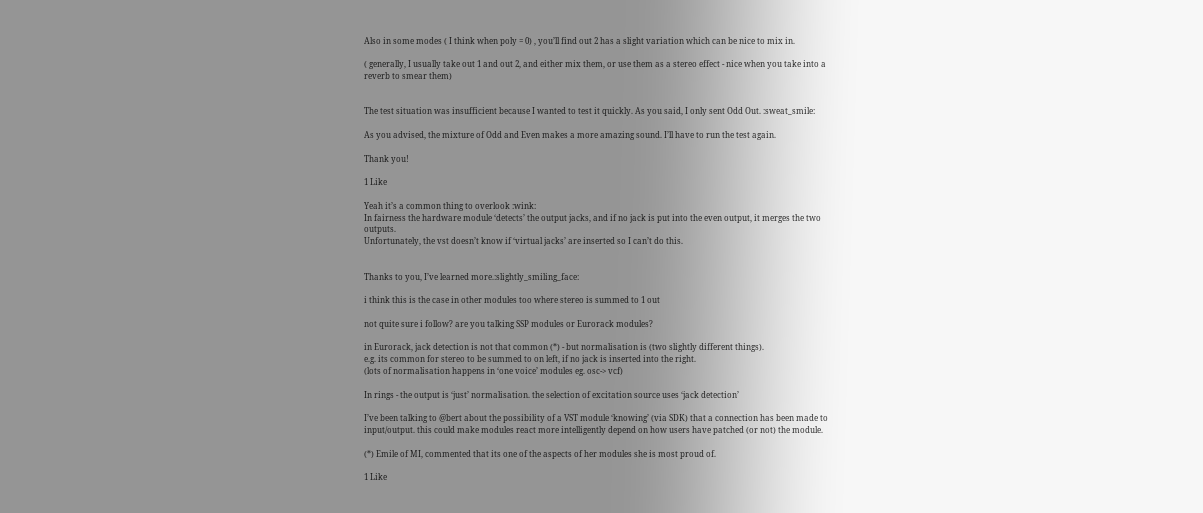Also in some modes ( I think when poly = 0) , you’ll find out 2 has a slight variation which can be nice to mix in.

( generally, I usually take out 1 and out 2, and either mix them, or use them as a stereo effect - nice when you take into a reverb to smear them)


The test situation was insufficient because I wanted to test it quickly. As you said, I only sent Odd Out. :sweat_smile:

As you advised, the mixture of Odd and Even makes a more amazing sound. I’ll have to run the test again.

Thank you!

1 Like

Yeah it’s a common thing to overlook :wink:
In fairness the hardware module ‘detects’ the output jacks, and if no jack is put into the even output, it merges the two outputs.
Unfortunately, the vst doesn’t know if ‘virtual jacks’ are inserted so I can’t do this.


Thanks to you, I’ve learned more.:slightly_smiling_face:

i think this is the case in other modules too where stereo is summed to 1 out

not quite sure i follow? are you talking SSP modules or Eurorack modules?

in Eurorack, jack detection is not that common (*) - but normalisation is (two slightly different things).
e.g. its common for stereo to be summed to on left, if no jack is inserted into the right.
(lots of normalisation happens in ‘one voice’ modules eg. osc-> vcf)

In rings - the output is ‘just’ normalisation. the selection of excitation source uses ‘jack detection’

I’ve been talking to @bert about the possibility of a VST module ‘knowing’ (via SDK) that a connection has been made to input/output. this could make modules react more intelligently depend on how users have patched (or not) the module.

(*) Emile of MI, commented that its one of the aspects of her modules she is most proud of.

1 Like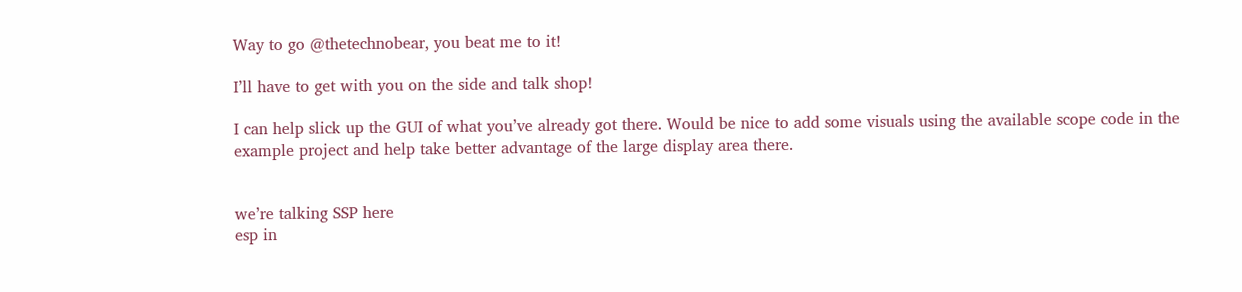Way to go @thetechnobear, you beat me to it!

I’ll have to get with you on the side and talk shop!

I can help slick up the GUI of what you’ve already got there. Would be nice to add some visuals using the available scope code in the example project and help take better advantage of the large display area there.


we’re talking SSP here
esp in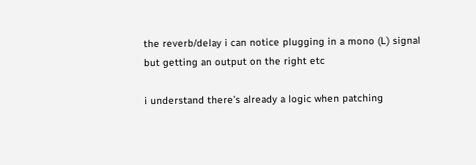the reverb/delay i can notice plugging in a mono (L) signal but getting an output on the right etc

i understand there’s already a logic when patching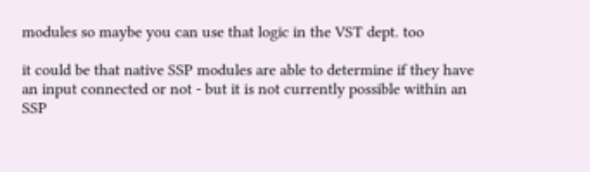modules so maybe you can use that logic in the VST dept. too

it could be that native SSP modules are able to determine if they have an input connected or not - but it is not currently possible within an SSP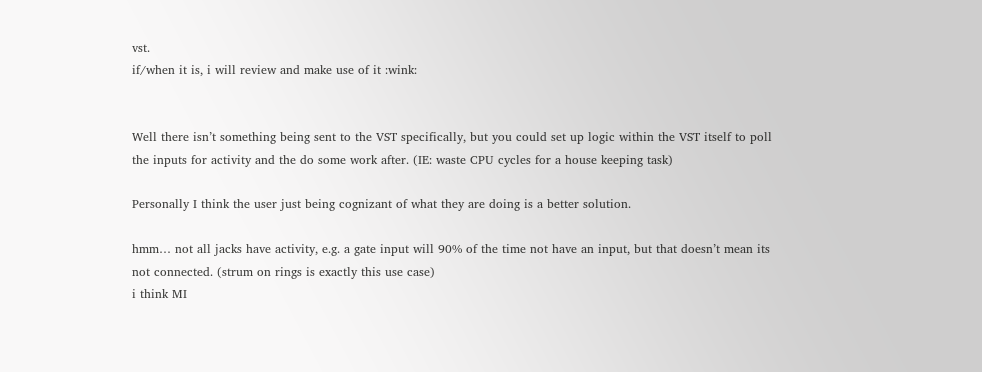vst.
if/when it is, i will review and make use of it :wink:


Well there isn’t something being sent to the VST specifically, but you could set up logic within the VST itself to poll the inputs for activity and the do some work after. (IE: waste CPU cycles for a house keeping task)

Personally I think the user just being cognizant of what they are doing is a better solution.

hmm… not all jacks have activity, e.g. a gate input will 90% of the time not have an input, but that doesn’t mean its not connected. (strum on rings is exactly this use case)
i think MI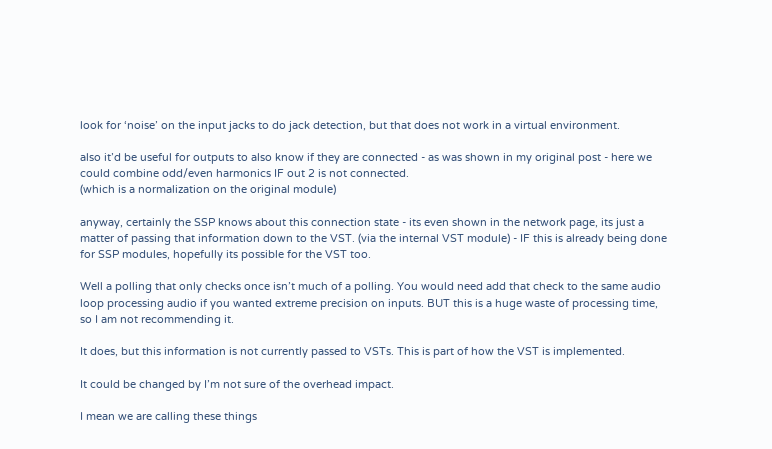look for ‘noise’ on the input jacks to do jack detection, but that does not work in a virtual environment.

also it’d be useful for outputs to also know if they are connected - as was shown in my original post - here we could combine odd/even harmonics IF out 2 is not connected.
(which is a normalization on the original module)

anyway, certainly the SSP knows about this connection state - its even shown in the network page, its just a matter of passing that information down to the VST. (via the internal VST module) - IF this is already being done for SSP modules, hopefully its possible for the VST too.

Well a polling that only checks once isn’t much of a polling. You would need add that check to the same audio loop processing audio if you wanted extreme precision on inputs. BUT this is a huge waste of processing time, so I am not recommending it.

It does, but this information is not currently passed to VSTs. This is part of how the VST is implemented.

It could be changed by I’m not sure of the overhead impact.

I mean we are calling these things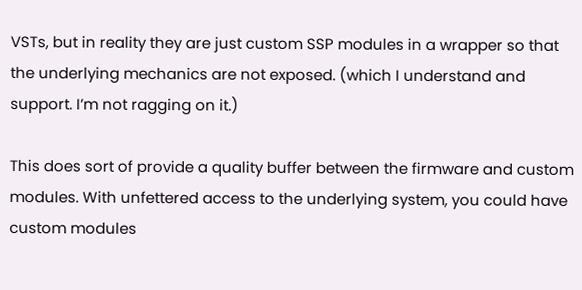VSTs, but in reality they are just custom SSP modules in a wrapper so that the underlying mechanics are not exposed. (which I understand and support. I’m not ragging on it.)

This does sort of provide a quality buffer between the firmware and custom modules. With unfettered access to the underlying system, you could have custom modules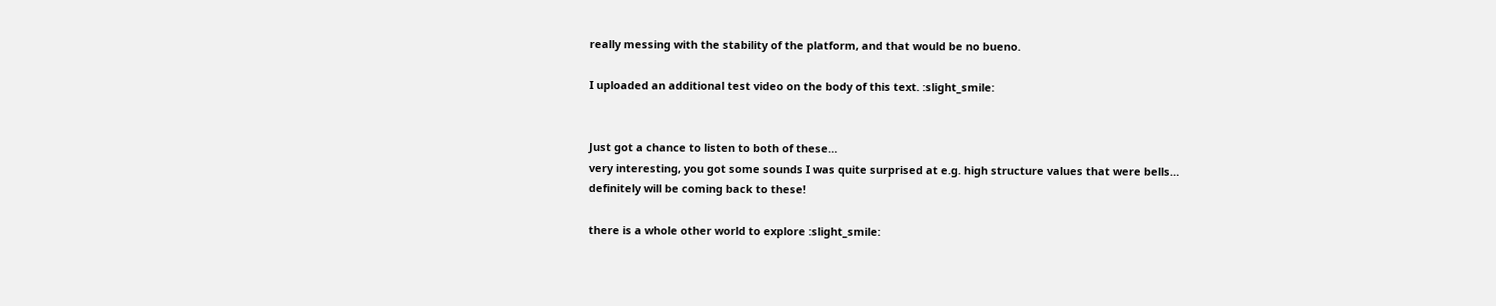really messing with the stability of the platform, and that would be no bueno.

I uploaded an additional test video on the body of this text. :slight_smile:


Just got a chance to listen to both of these…
very interesting, you got some sounds I was quite surprised at e.g. high structure values that were bells…
definitely will be coming back to these!

there is a whole other world to explore :slight_smile: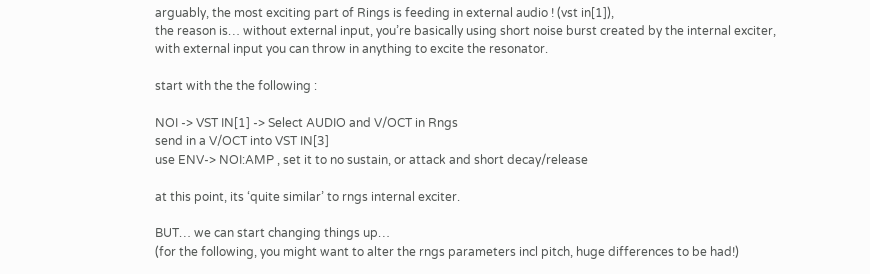arguably, the most exciting part of Rings is feeding in external audio ! (vst in[1]),
the reason is… without external input, you’re basically using short noise burst created by the internal exciter,
with external input you can throw in anything to excite the resonator.

start with the the following :

NOI -> VST IN[1] -> Select AUDIO and V/OCT in Rngs
send in a V/OCT into VST IN[3]
use ENV-> NOI:AMP , set it to no sustain, or attack and short decay/release

at this point, its ‘quite similar’ to rngs internal exciter.

BUT… we can start changing things up…
(for the following, you might want to alter the rngs parameters incl pitch, huge differences to be had!)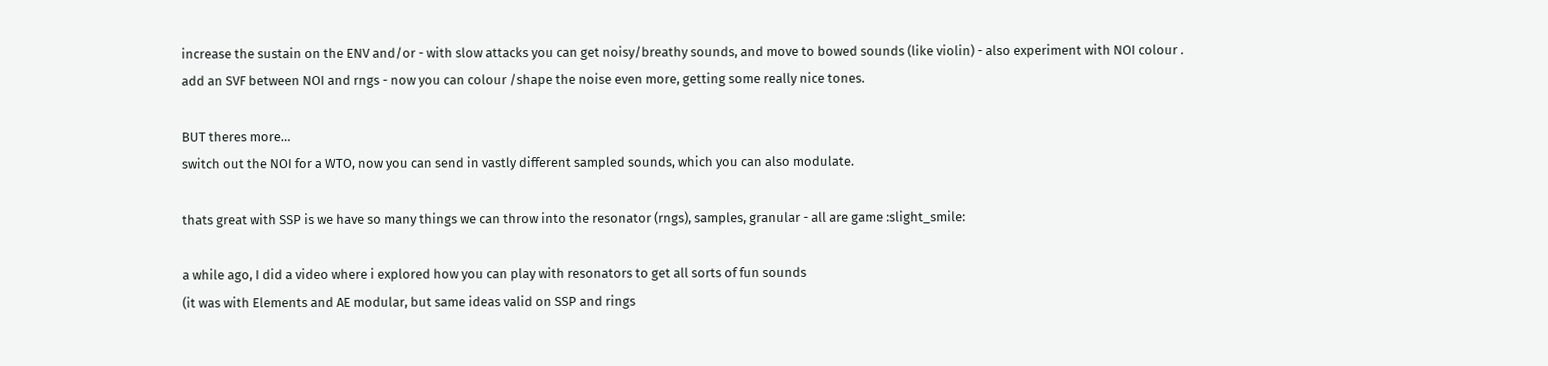increase the sustain on the ENV and/or - with slow attacks you can get noisy/breathy sounds, and move to bowed sounds (like violin) - also experiment with NOI colour .
add an SVF between NOI and rngs - now you can colour /shape the noise even more, getting some really nice tones.

BUT theres more…
switch out the NOI for a WTO, now you can send in vastly different sampled sounds, which you can also modulate.

thats great with SSP is we have so many things we can throw into the resonator (rngs), samples, granular - all are game :slight_smile:

a while ago, I did a video where i explored how you can play with resonators to get all sorts of fun sounds
(it was with Elements and AE modular, but same ideas valid on SSP and rings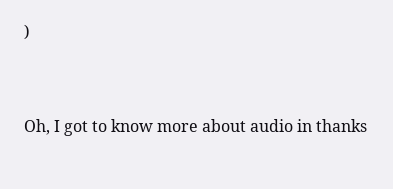)


Oh, I got to know more about audio in thanks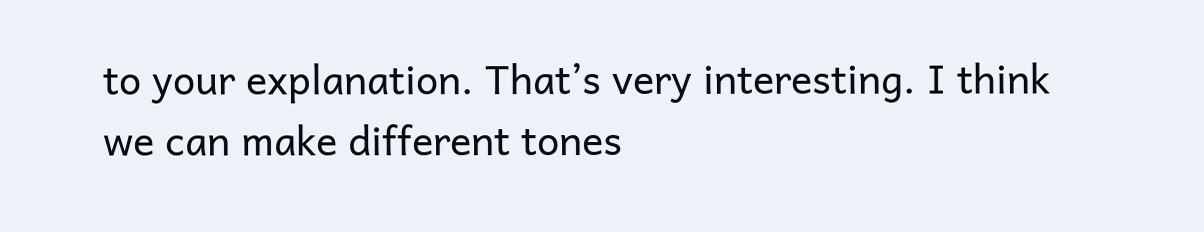to your explanation. That’s very interesting. I think we can make different tones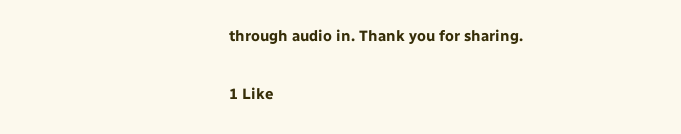through audio in. Thank you for sharing.

1 Like